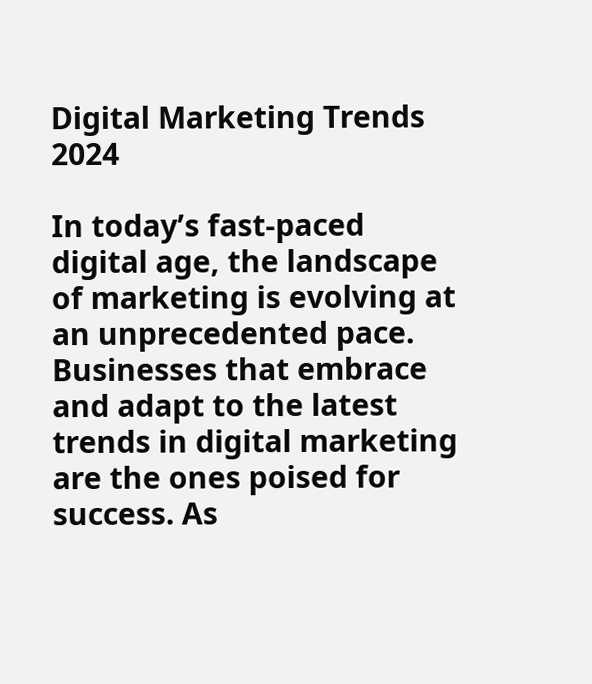Digital Marketing Trends 2024

In today’s fast-paced digital age, the landscape of marketing is evolving at an unprecedented pace. Businesses that embrace and adapt to the latest trends in digital marketing are the ones poised for success. As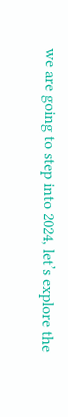we are going to step into 2024, let’s explore the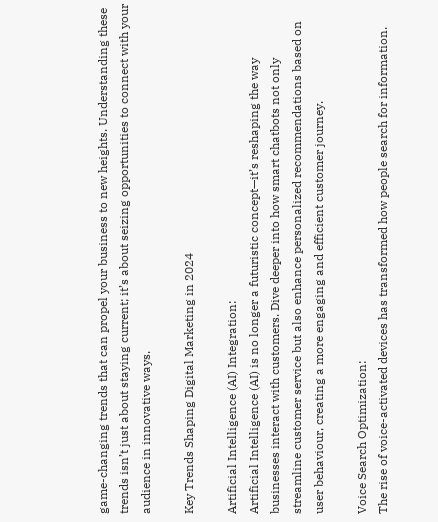game-changing trends that can propel your business to new heights. Understanding these trends isn’t just about staying current; it’s about seizing opportunities to connect with your audience in innovative ways.

Key Trends Shaping Digital Marketing in 2024

Artificial Intelligence (AI) Integration:
Artificial Intelligence (AI) is no longer a futuristic concept—it’s reshaping the way businesses interact with customers. Dive deeper into how smart chatbots not only streamline customer service but also enhance personalized recommendations based on user behaviour, creating a more engaging and efficient customer journey.

Voice Search Optimization:
The rise of voice-activated devices has transformed how people search for information.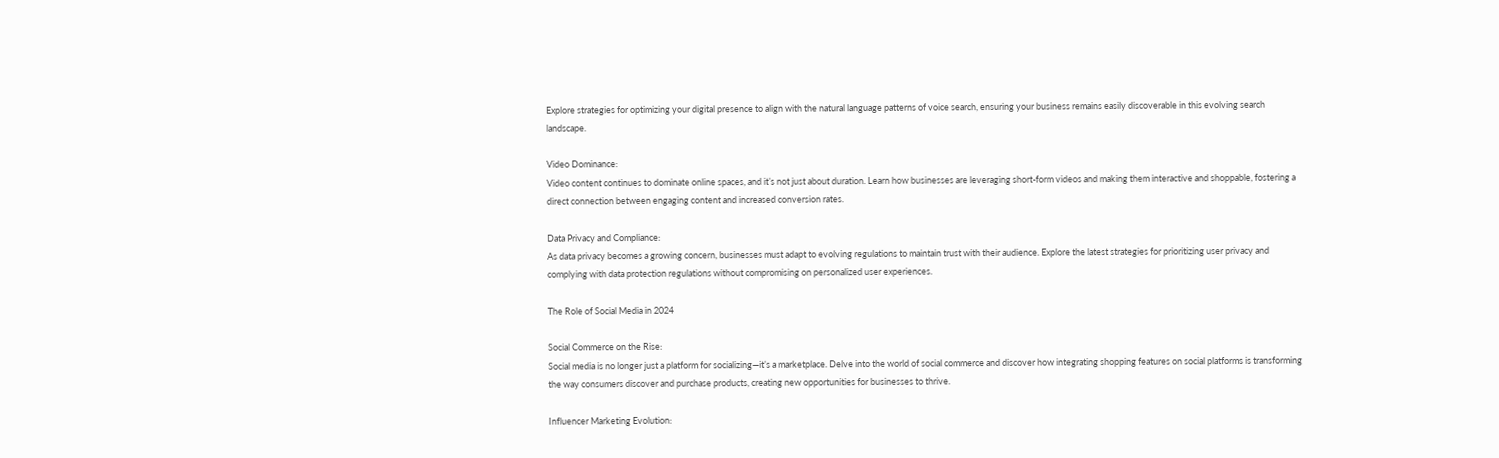Explore strategies for optimizing your digital presence to align with the natural language patterns of voice search, ensuring your business remains easily discoverable in this evolving search landscape.

Video Dominance:
Video content continues to dominate online spaces, and it’s not just about duration. Learn how businesses are leveraging short-form videos and making them interactive and shoppable, fostering a direct connection between engaging content and increased conversion rates.

Data Privacy and Compliance:
As data privacy becomes a growing concern, businesses must adapt to evolving regulations to maintain trust with their audience. Explore the latest strategies for prioritizing user privacy and complying with data protection regulations without compromising on personalized user experiences.

The Role of Social Media in 2024

Social Commerce on the Rise:
Social media is no longer just a platform for socializing—it’s a marketplace. Delve into the world of social commerce and discover how integrating shopping features on social platforms is transforming the way consumers discover and purchase products, creating new opportunities for businesses to thrive.

Influencer Marketing Evolution: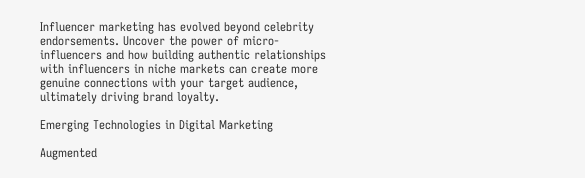Influencer marketing has evolved beyond celebrity endorsements. Uncover the power of micro-influencers and how building authentic relationships with influencers in niche markets can create more genuine connections with your target audience, ultimately driving brand loyalty.

Emerging Technologies in Digital Marketing

Augmented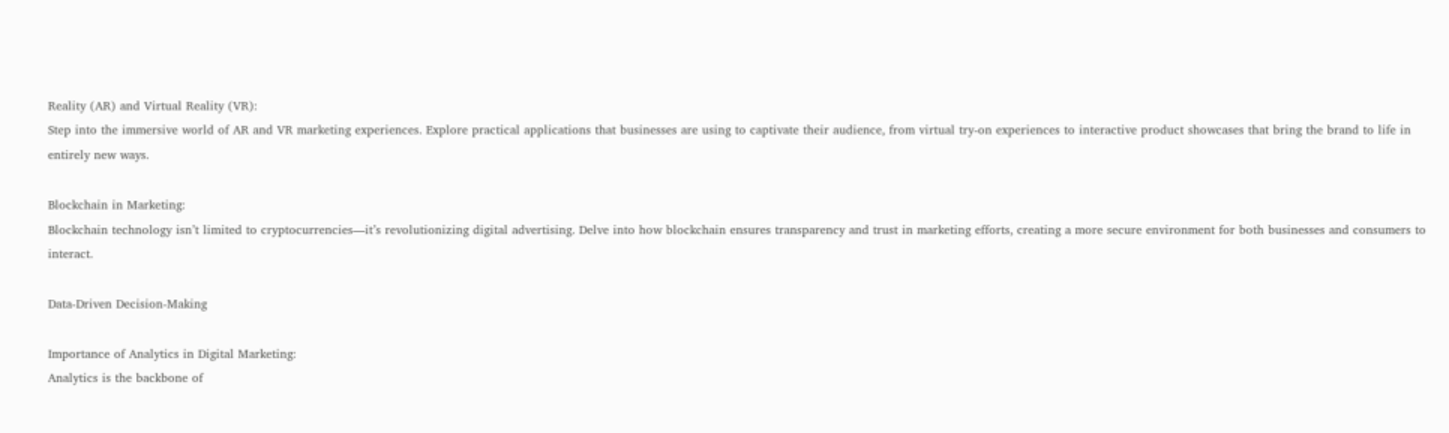Reality (AR) and Virtual Reality (VR):
Step into the immersive world of AR and VR marketing experiences. Explore practical applications that businesses are using to captivate their audience, from virtual try-on experiences to interactive product showcases that bring the brand to life in entirely new ways.

Blockchain in Marketing:
Blockchain technology isn’t limited to cryptocurrencies—it’s revolutionizing digital advertising. Delve into how blockchain ensures transparency and trust in marketing efforts, creating a more secure environment for both businesses and consumers to interact.

Data-Driven Decision-Making

Importance of Analytics in Digital Marketing:
Analytics is the backbone of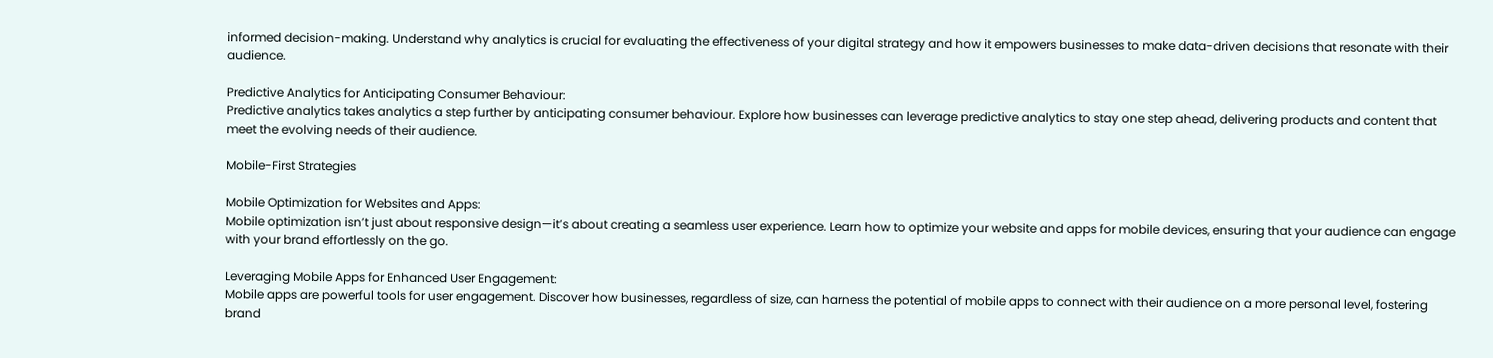informed decision-making. Understand why analytics is crucial for evaluating the effectiveness of your digital strategy and how it empowers businesses to make data-driven decisions that resonate with their audience.

Predictive Analytics for Anticipating Consumer Behaviour:
Predictive analytics takes analytics a step further by anticipating consumer behaviour. Explore how businesses can leverage predictive analytics to stay one step ahead, delivering products and content that meet the evolving needs of their audience.

Mobile-First Strategies

Mobile Optimization for Websites and Apps:
Mobile optimization isn’t just about responsive design—it’s about creating a seamless user experience. Learn how to optimize your website and apps for mobile devices, ensuring that your audience can engage with your brand effortlessly on the go.

Leveraging Mobile Apps for Enhanced User Engagement:
Mobile apps are powerful tools for user engagement. Discover how businesses, regardless of size, can harness the potential of mobile apps to connect with their audience on a more personal level, fostering brand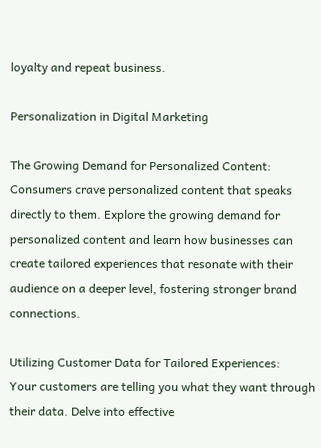loyalty and repeat business.

Personalization in Digital Marketing

The Growing Demand for Personalized Content:
Consumers crave personalized content that speaks directly to them. Explore the growing demand for personalized content and learn how businesses can create tailored experiences that resonate with their audience on a deeper level, fostering stronger brand connections.

Utilizing Customer Data for Tailored Experiences:
Your customers are telling you what they want through their data. Delve into effective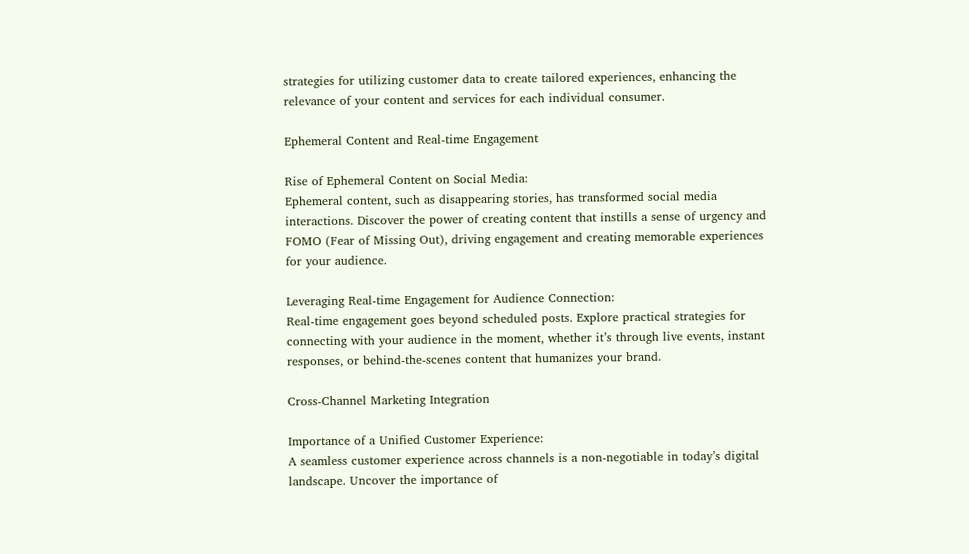strategies for utilizing customer data to create tailored experiences, enhancing the relevance of your content and services for each individual consumer.

Ephemeral Content and Real-time Engagement

Rise of Ephemeral Content on Social Media:
Ephemeral content, such as disappearing stories, has transformed social media interactions. Discover the power of creating content that instills a sense of urgency and FOMO (Fear of Missing Out), driving engagement and creating memorable experiences for your audience.

Leveraging Real-time Engagement for Audience Connection:
Real-time engagement goes beyond scheduled posts. Explore practical strategies for connecting with your audience in the moment, whether it’s through live events, instant responses, or behind-the-scenes content that humanizes your brand.

Cross-Channel Marketing Integration

Importance of a Unified Customer Experience:
A seamless customer experience across channels is a non-negotiable in today’s digital landscape. Uncover the importance of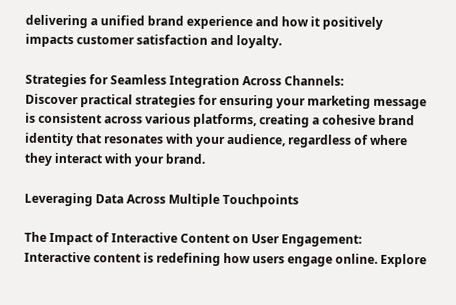delivering a unified brand experience and how it positively impacts customer satisfaction and loyalty.

Strategies for Seamless Integration Across Channels:
Discover practical strategies for ensuring your marketing message is consistent across various platforms, creating a cohesive brand identity that resonates with your audience, regardless of where they interact with your brand.

Leveraging Data Across Multiple Touchpoints

The Impact of Interactive Content on User Engagement:
Interactive content is redefining how users engage online. Explore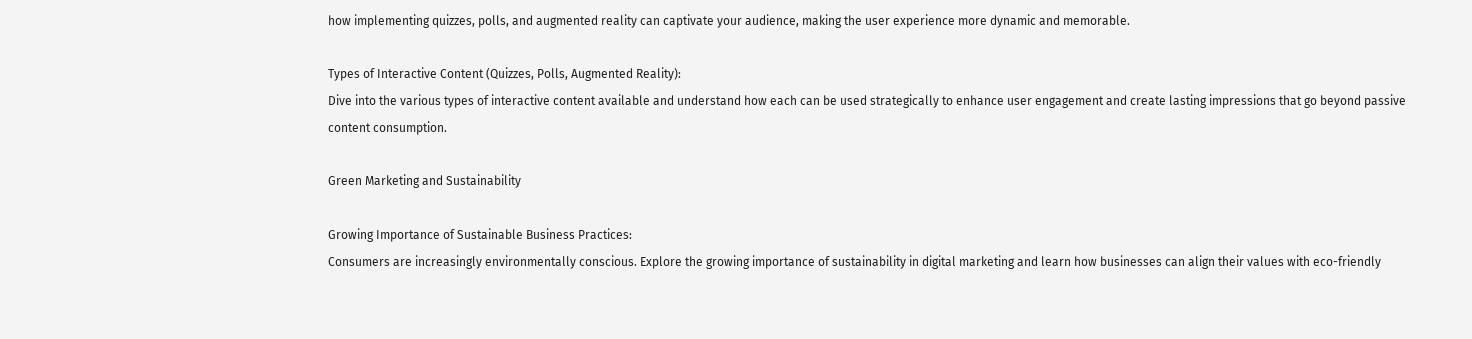how implementing quizzes, polls, and augmented reality can captivate your audience, making the user experience more dynamic and memorable.

Types of Interactive Content (Quizzes, Polls, Augmented Reality):
Dive into the various types of interactive content available and understand how each can be used strategically to enhance user engagement and create lasting impressions that go beyond passive content consumption.

Green Marketing and Sustainability

Growing Importance of Sustainable Business Practices:
Consumers are increasingly environmentally conscious. Explore the growing importance of sustainability in digital marketing and learn how businesses can align their values with eco-friendly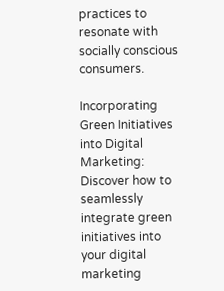practices to resonate with socially conscious consumers.

Incorporating Green Initiatives into Digital Marketing:
Discover how to seamlessly integrate green initiatives into your digital marketing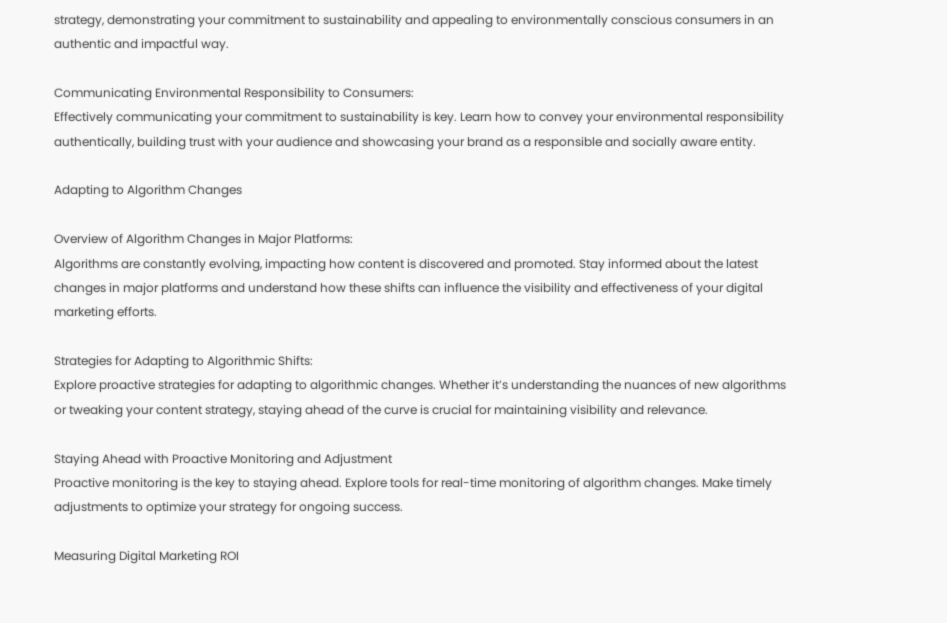strategy, demonstrating your commitment to sustainability and appealing to environmentally conscious consumers in an authentic and impactful way.

Communicating Environmental Responsibility to Consumers:
Effectively communicating your commitment to sustainability is key. Learn how to convey your environmental responsibility authentically, building trust with your audience and showcasing your brand as a responsible and socially aware entity.

Adapting to Algorithm Changes

Overview of Algorithm Changes in Major Platforms:
Algorithms are constantly evolving, impacting how content is discovered and promoted. Stay informed about the latest changes in major platforms and understand how these shifts can influence the visibility and effectiveness of your digital marketing efforts.

Strategies for Adapting to Algorithmic Shifts:
Explore proactive strategies for adapting to algorithmic changes. Whether it’s understanding the nuances of new algorithms or tweaking your content strategy, staying ahead of the curve is crucial for maintaining visibility and relevance.

Staying Ahead with Proactive Monitoring and Adjustment
Proactive monitoring is the key to staying ahead. Explore tools for real-time monitoring of algorithm changes. Make timely adjustments to optimize your strategy for ongoing success.

Measuring Digital Marketing ROI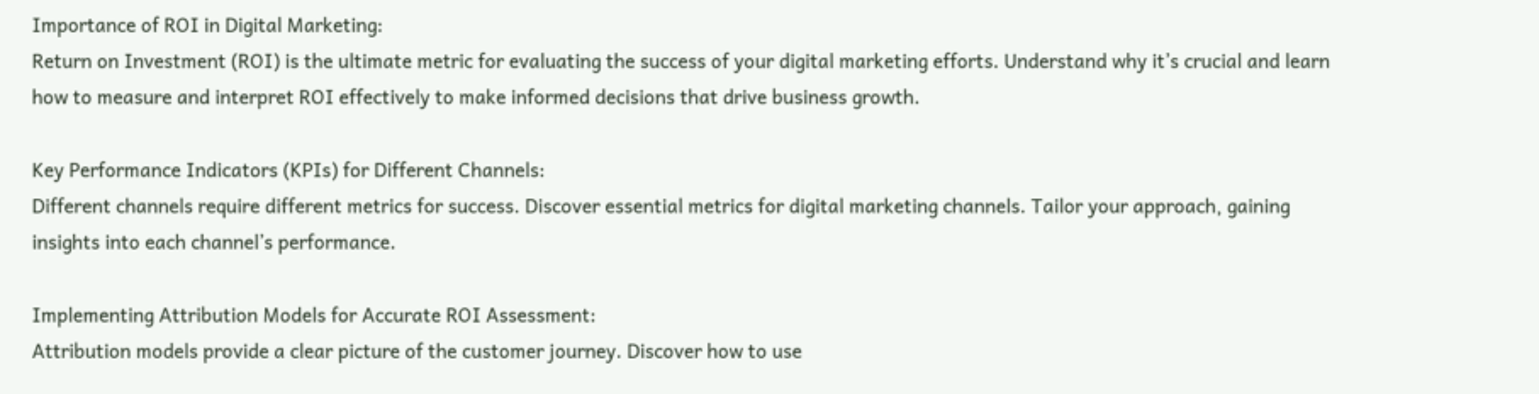Importance of ROI in Digital Marketing:
Return on Investment (ROI) is the ultimate metric for evaluating the success of your digital marketing efforts. Understand why it’s crucial and learn how to measure and interpret ROI effectively to make informed decisions that drive business growth.

Key Performance Indicators (KPIs) for Different Channels:
Different channels require different metrics for success. Discover essential metrics for digital marketing channels. Tailor your approach, gaining insights into each channel’s performance.

Implementing Attribution Models for Accurate ROI Assessment:
Attribution models provide a clear picture of the customer journey. Discover how to use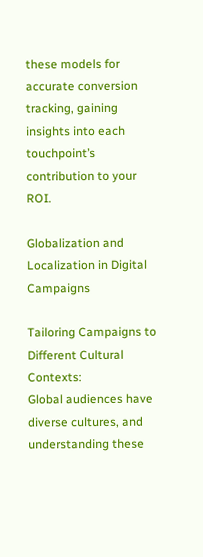these models for accurate conversion tracking, gaining insights into each touchpoint’s contribution to your ROI.

Globalization and Localization in Digital Campaigns

Tailoring Campaigns to Different Cultural Contexts:
Global audiences have diverse cultures, and understanding these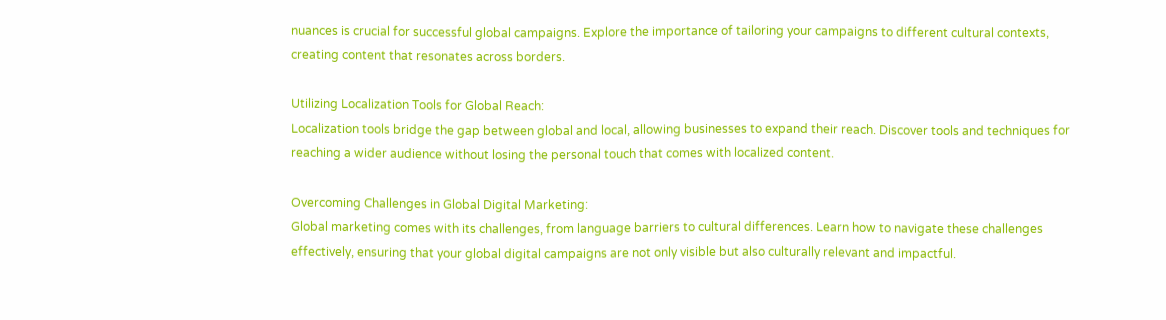nuances is crucial for successful global campaigns. Explore the importance of tailoring your campaigns to different cultural contexts, creating content that resonates across borders.

Utilizing Localization Tools for Global Reach:
Localization tools bridge the gap between global and local, allowing businesses to expand their reach. Discover tools and techniques for reaching a wider audience without losing the personal touch that comes with localized content.

Overcoming Challenges in Global Digital Marketing:
Global marketing comes with its challenges, from language barriers to cultural differences. Learn how to navigate these challenges effectively, ensuring that your global digital campaigns are not only visible but also culturally relevant and impactful.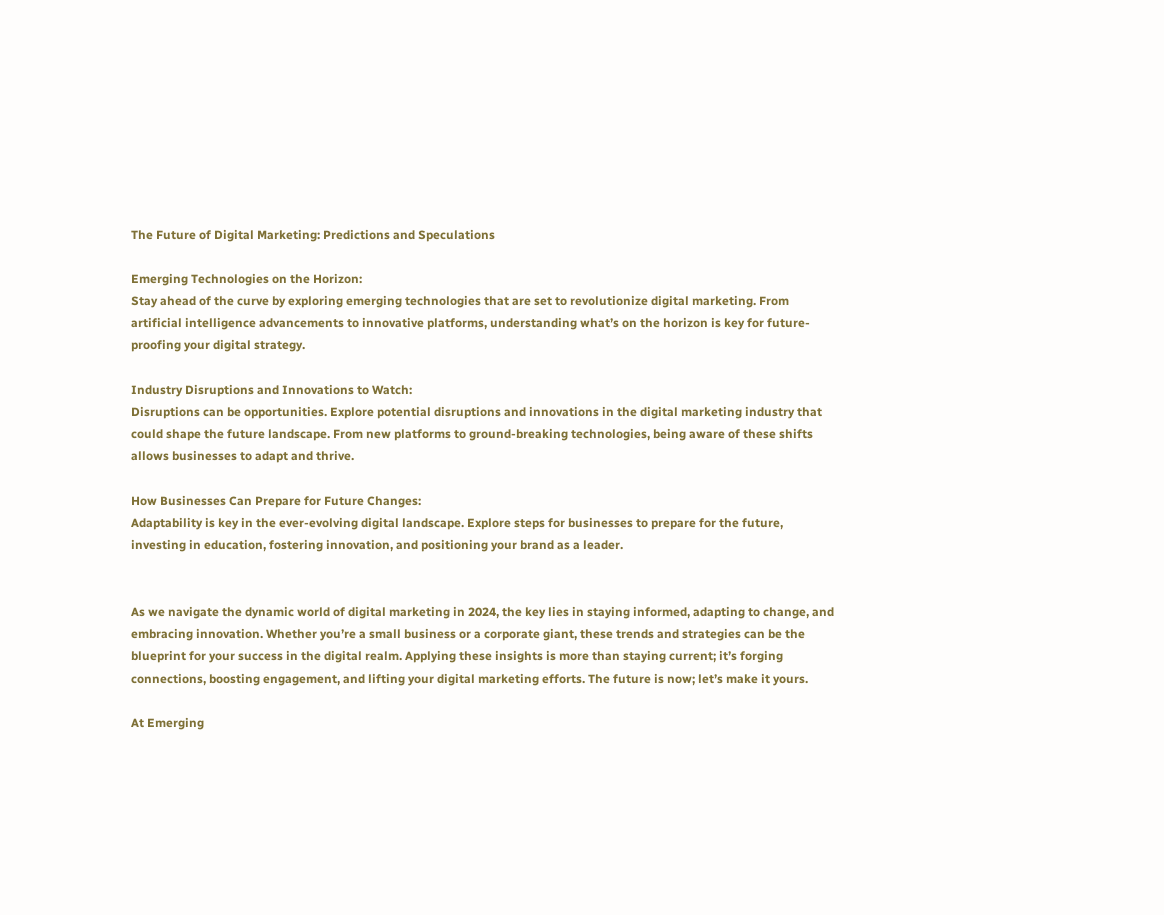The Future of Digital Marketing: Predictions and Speculations

Emerging Technologies on the Horizon:
Stay ahead of the curve by exploring emerging technologies that are set to revolutionize digital marketing. From artificial intelligence advancements to innovative platforms, understanding what’s on the horizon is key for future-proofing your digital strategy.

Industry Disruptions and Innovations to Watch:
Disruptions can be opportunities. Explore potential disruptions and innovations in the digital marketing industry that could shape the future landscape. From new platforms to ground-breaking technologies, being aware of these shifts allows businesses to adapt and thrive.

How Businesses Can Prepare for Future Changes:
Adaptability is key in the ever-evolving digital landscape. Explore steps for businesses to prepare for the future, investing in education, fostering innovation, and positioning your brand as a leader.


As we navigate the dynamic world of digital marketing in 2024, the key lies in staying informed, adapting to change, and embracing innovation. Whether you’re a small business or a corporate giant, these trends and strategies can be the blueprint for your success in the digital realm. Applying these insights is more than staying current; it’s forging connections, boosting engagement, and lifting your digital marketing efforts. The future is now; let’s make it yours.

At Emerging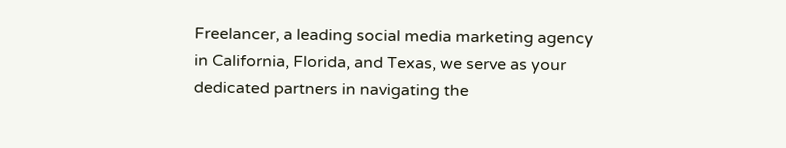Freelancer, a leading social media marketing agency in California, Florida, and Texas, we serve as your dedicated partners in navigating the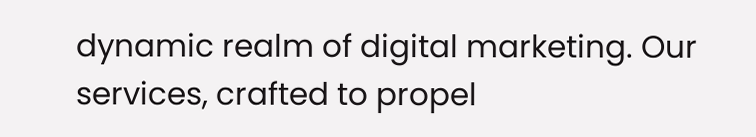dynamic realm of digital marketing. Our services, crafted to propel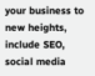your business to new heights, include SEO, social media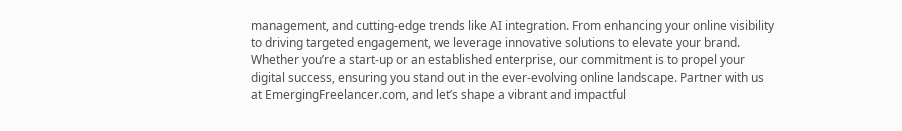management, and cutting-edge trends like AI integration. From enhancing your online visibility to driving targeted engagement, we leverage innovative solutions to elevate your brand. Whether you’re a start-up or an established enterprise, our commitment is to propel your digital success, ensuring you stand out in the ever-evolving online landscape. Partner with us at EmergingFreelancer.com, and let’s shape a vibrant and impactful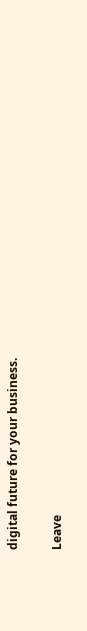digital future for your business.

Leave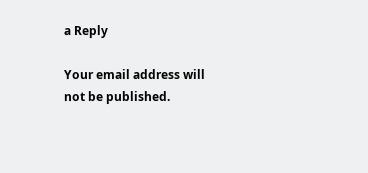a Reply

Your email address will not be published.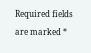Required fields are marked *